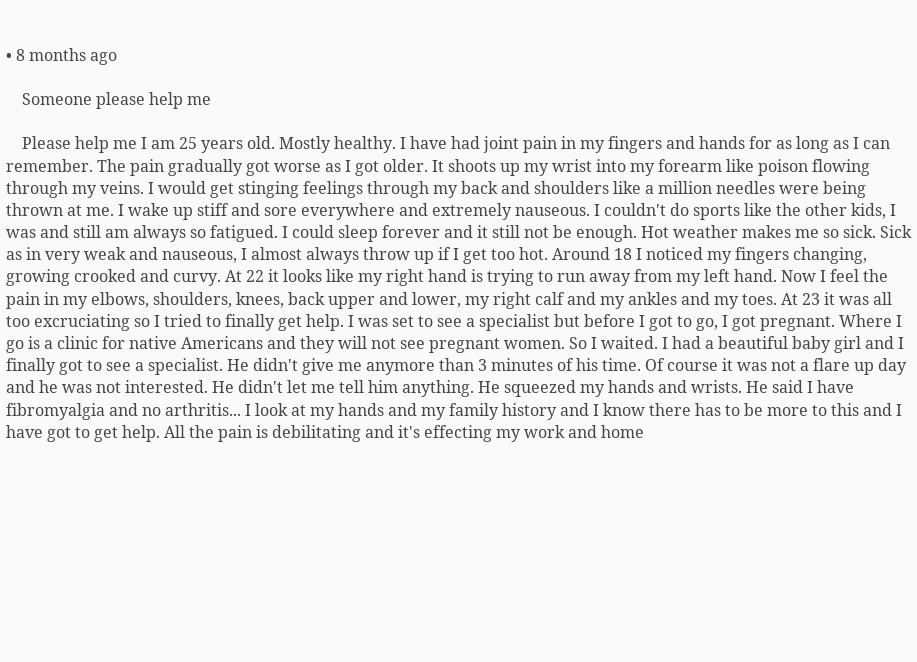• 8 months ago

    Someone please help me

    Please help me I am 25 years old. Mostly healthy. I have had joint pain in my fingers and hands for as long as I can remember. The pain gradually got worse as I got older. It shoots up my wrist into my forearm like poison flowing through my veins. I would get stinging feelings through my back and shoulders like a million needles were being thrown at me. I wake up stiff and sore everywhere and extremely nauseous. I couldn't do sports like the other kids, I was and still am always so fatigued. I could sleep forever and it still not be enough. Hot weather makes me so sick. Sick as in very weak and nauseous, I almost always throw up if I get too hot. Around 18 I noticed my fingers changing, growing crooked and curvy. At 22 it looks like my right hand is trying to run away from my left hand. Now I feel the pain in my elbows, shoulders, knees, back upper and lower, my right calf and my ankles and my toes. At 23 it was all too excruciating so I tried to finally get help. I was set to see a specialist but before I got to go, I got pregnant. Where I go is a clinic for native Americans and they will not see pregnant women. So I waited. I had a beautiful baby girl and I finally got to see a specialist. He didn't give me anymore than 3 minutes of his time. Of course it was not a flare up day and he was not interested. He didn't let me tell him anything. He squeezed my hands and wrists. He said I have fibromyalgia and no arthritis... I look at my hands and my family history and I know there has to be more to this and I have got to get help. All the pain is debilitating and it's effecting my work and home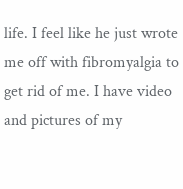life. I feel like he just wrote me off with fibromyalgia to get rid of me. I have video and pictures of my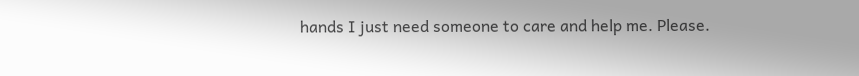hands I just need someone to care and help me. Please.